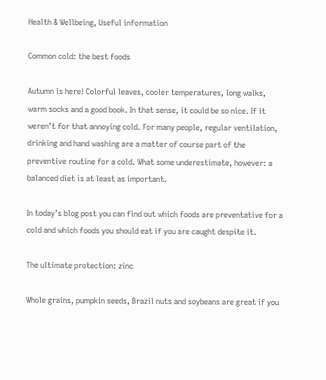Health & Wellbeing, Useful information

Common cold: the best foods

Autumn is here! Colorful leaves, cooler temperatures, long walks, warm socks and a good book. In that sense, it could be so nice. If it weren’t for that annoying cold. For many people, regular ventilation, drinking and hand washing are a matter of course part of the preventive routine for a cold. What some underestimate, however: a balanced diet is at least as important.

In today’s blog post you can find out which foods are preventative for a cold and which foods you should eat if you are caught despite it.

The ultimate protection: zinc

Whole grains, pumpkin seeds, Brazil nuts and soybeans are great if you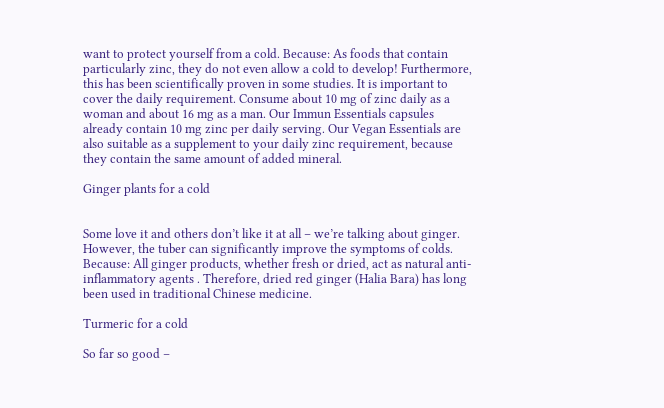want to protect yourself from a cold. Because: As foods that contain particularly zinc, they do not even allow a cold to develop! Furthermore, this has been scientifically proven in some studies. It is important to cover the daily requirement. Consume about 10 mg of zinc daily as a woman and about 16 mg as a man. Our Immun Essentials capsules already contain 10 mg zinc per daily serving. Our Vegan Essentials are also suitable as a supplement to your daily zinc requirement, because they contain the same amount of added mineral.

Ginger plants for a cold


Some love it and others don’t like it at all – we’re talking about ginger. However, the tuber can significantly improve the symptoms of colds. Because: All ginger products, whether fresh or dried, act as natural anti-inflammatory agents . Therefore, dried red ginger (Halia Bara) has long been used in traditional Chinese medicine.

Turmeric for a cold

So far so good –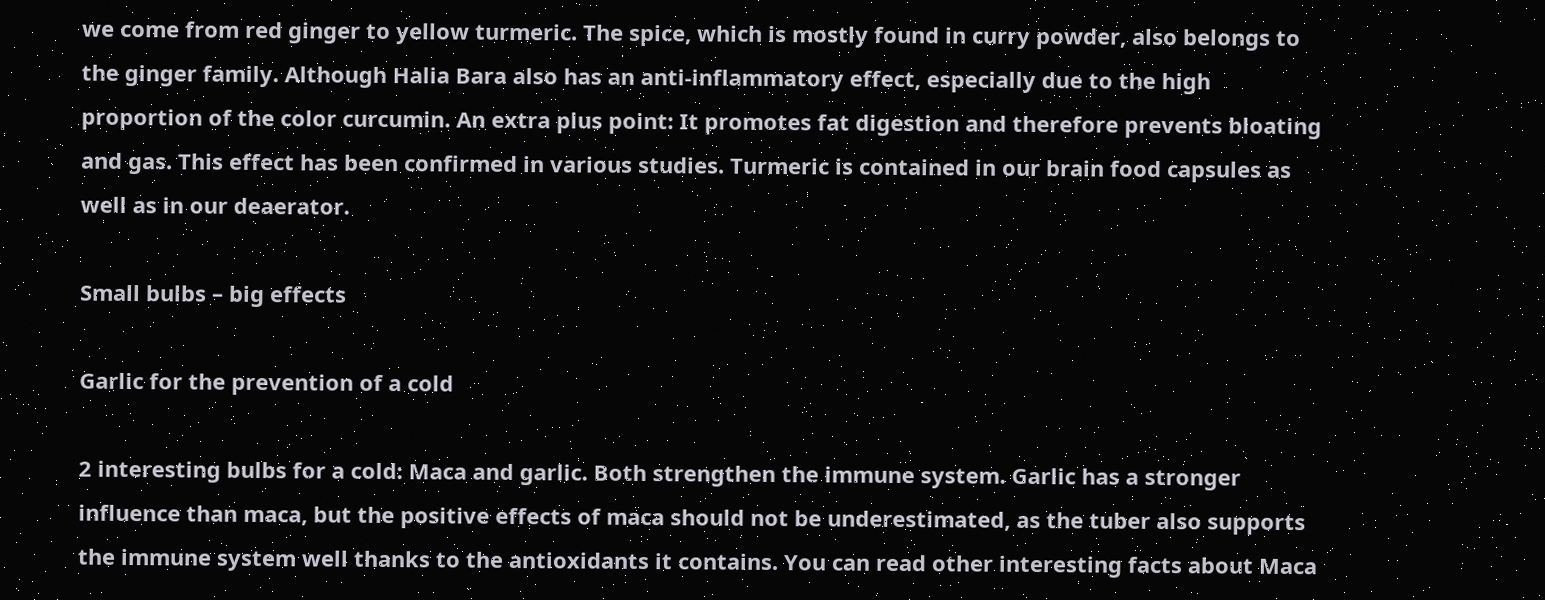we come from red ginger to yellow turmeric. The spice, which is mostly found in curry powder, also belongs to the ginger family. Although Halia Bara also has an anti-inflammatory effect, especially due to the high proportion of the color curcumin. An extra plus point: It promotes fat digestion and therefore prevents bloating and gas. This effect has been confirmed in various studies. Turmeric is contained in our brain food capsules as well as in our deaerator.

Small bulbs – big effects

Garlic for the prevention of a cold

2 interesting bulbs for a cold: Maca and garlic. Both strengthen the immune system. Garlic has a stronger influence than maca, but the positive effects of maca should not be underestimated, as the tuber also supports the immune system well thanks to the antioxidants it contains. You can read other interesting facts about Maca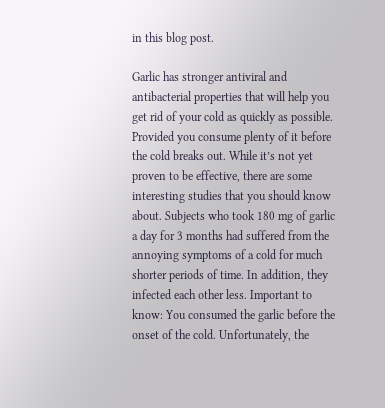in this blog post.

Garlic has stronger antiviral and antibacterial properties that will help you get rid of your cold as quickly as possible. Provided you consume plenty of it before the cold breaks out. While it’s not yet proven to be effective, there are some interesting studies that you should know about. Subjects who took 180 mg of garlic a day for 3 months had suffered from the annoying symptoms of a cold for much shorter periods of time. In addition, they infected each other less. Important to know: You consumed the garlic before the onset of the cold. Unfortunately, the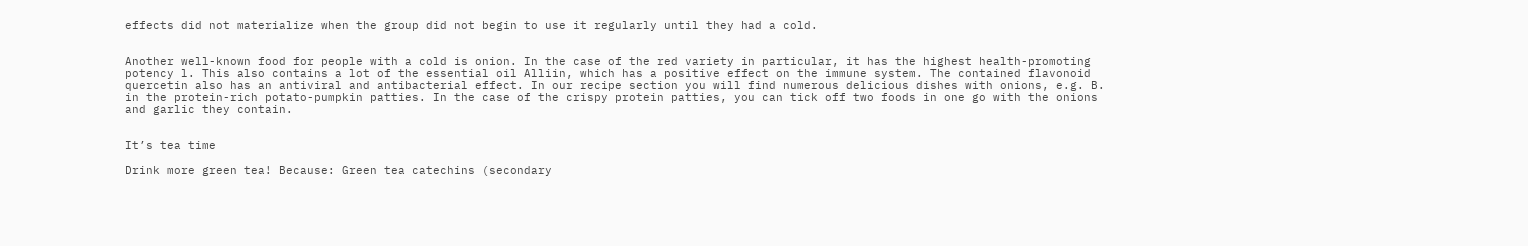effects did not materialize when the group did not begin to use it regularly until they had a cold.


Another well-known food for people with a cold is onion. In the case of the red variety in particular, it has the highest health-promoting potency l. This also contains a lot of the essential oil Alliin, which has a positive effect on the immune system. The contained flavonoid quercetin also has an antiviral and antibacterial effect. In our recipe section you will find numerous delicious dishes with onions, e.g. B. in the protein-rich potato-pumpkin patties. In the case of the crispy protein patties, you can tick off two foods in one go with the onions and garlic they contain.


It’s tea time

Drink more green tea! Because: Green tea catechins (secondary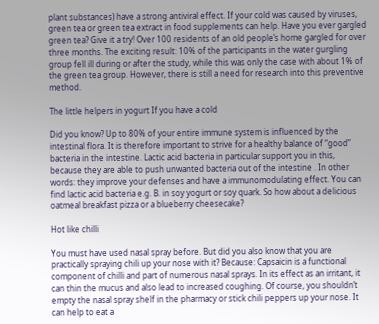plant substances) have a strong antiviral effect. If your cold was caused by viruses, green tea or green tea extract in food supplements can help. Have you ever gargled green tea? Give it a try! Over 100 residents of an old people’s home gargled for over three months. The exciting result: 10% of the participants in the water gurgling group fell ill during or after the study, while this was only the case with about 1% of the green tea group. However, there is still a need for research into this preventive method.

The little helpers in yogurt If you have a cold

Did you know? Up to 80% of your entire immune system is influenced by the intestinal flora. It is therefore important to strive for a healthy balance of “good” bacteria in the intestine. Lactic acid bacteria in particular support you in this, because they are able to push unwanted bacteria out of the intestine . In other words: they improve your defenses and have a immunomodulating effect. You can find lactic acid bacteria e.g. B. in soy yogurt or soy quark. So how about a delicious oatmeal breakfast pizza or a blueberry cheesecake?

Hot like chilli

You must have used nasal spray before. But did you also know that you are practically spraying chili up your nose with it? Because: Capsaicin is a functional component of chilli and part of numerous nasal sprays. In its effect as an irritant, it can thin the mucus and also lead to increased coughing. Of course, you shouldn’t empty the nasal spray shelf in the pharmacy or stick chili peppers up your nose. It can help to eat a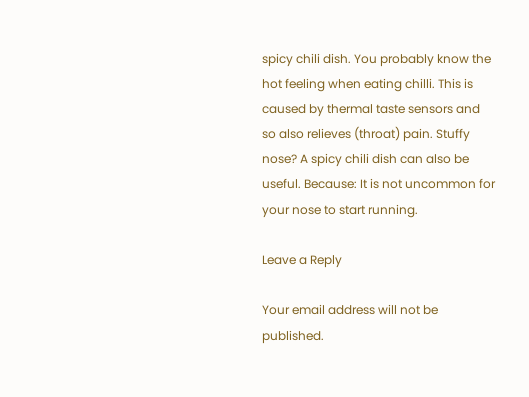spicy chili dish. You probably know the hot feeling when eating chilli. This is caused by thermal taste sensors and so also relieves (throat) pain. Stuffy nose? A spicy chili dish can also be useful. Because: It is not uncommon for your nose to start running.

Leave a Reply

Your email address will not be published.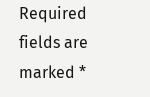Required fields are marked *